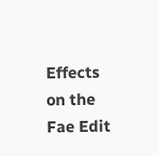Effects on the Fae Edit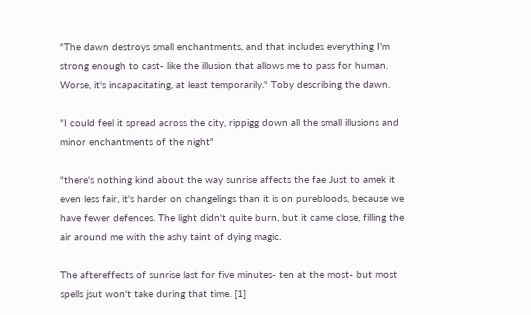"The dawn destroys small enchantments, and that includes everything I'm strong enough to cast- like the illusion that allows me to pass for human. Worse, it's incapacitating, at least temporarily." Toby describing the dawn.

"I could feel it spread across the city, rippigg down all the small illusions and minor enchantments of the night"

"there's nothing kind about the way sunrise affects the fae Just to amek it even less fair, it's harder on changelings than it is on purebloods, because we have fewer defences. The light didn't quite burn, but it came close, filling the air around me with the ashy taint of dying magic.

The aftereffects of sunrise last for five minutes- ten at the most- but most spells jsut won't take during that time. [1]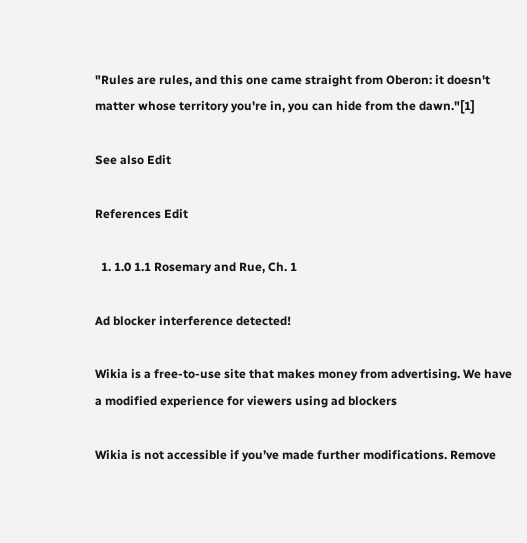"Rules are rules, and this one came straight from Oberon: it doesn't matter whose territory you're in, you can hide from the dawn."[1]

See also Edit

References Edit

  1. 1.0 1.1 Rosemary and Rue, Ch. 1

Ad blocker interference detected!

Wikia is a free-to-use site that makes money from advertising. We have a modified experience for viewers using ad blockers

Wikia is not accessible if you’ve made further modifications. Remove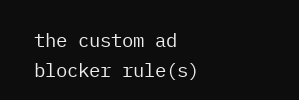the custom ad blocker rule(s)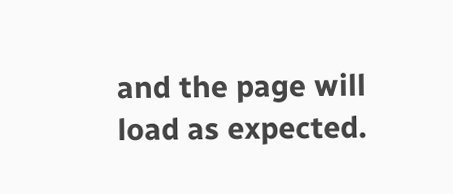and the page will load as expected.